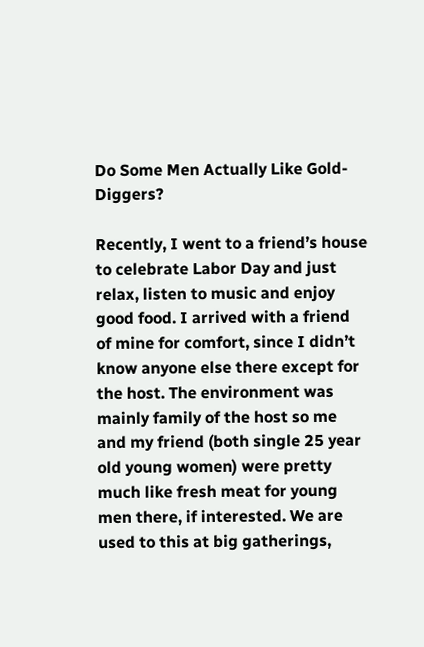Do Some Men Actually Like Gold-Diggers?

Recently, I went to a friend’s house to celebrate Labor Day and just relax, listen to music and enjoy good food. I arrived with a friend of mine for comfort, since I didn’t know anyone else there except for the host. The environment was mainly family of the host so me and my friend (both single 25 year old young women) were pretty much like fresh meat for young men there, if interested. We are used to this at big gatherings,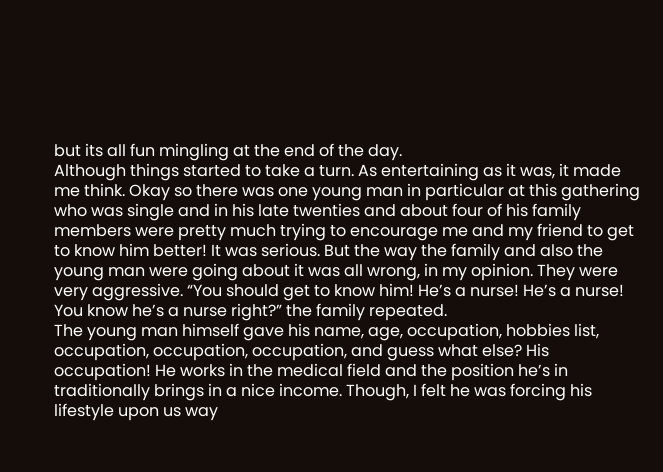but its all fun mingling at the end of the day.
Although things started to take a turn. As entertaining as it was, it made me think. Okay so there was one young man in particular at this gathering who was single and in his late twenties and about four of his family members were pretty much trying to encourage me and my friend to get to know him better! It was serious. But the way the family and also the young man were going about it was all wrong, in my opinion. They were very aggressive. “You should get to know him! He’s a nurse! He’s a nurse! You know he’s a nurse right?” the family repeated.
The young man himself gave his name, age, occupation, hobbies list, occupation, occupation, occupation, and guess what else? His occupation! He works in the medical field and the position he’s in traditionally brings in a nice income. Though, I felt he was forcing his lifestyle upon us way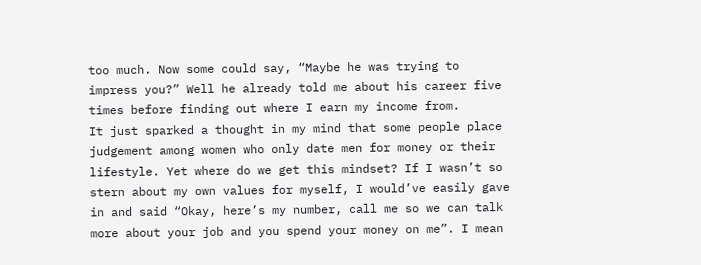too much. Now some could say, “Maybe he was trying to impress you?” Well he already told me about his career five times before finding out where I earn my income from.
It just sparked a thought in my mind that some people place judgement among women who only date men for money or their lifestyle. Yet where do we get this mindset? If I wasn’t so stern about my own values for myself, I would’ve easily gave in and said “Okay, here’s my number, call me so we can talk more about your job and you spend your money on me”. I mean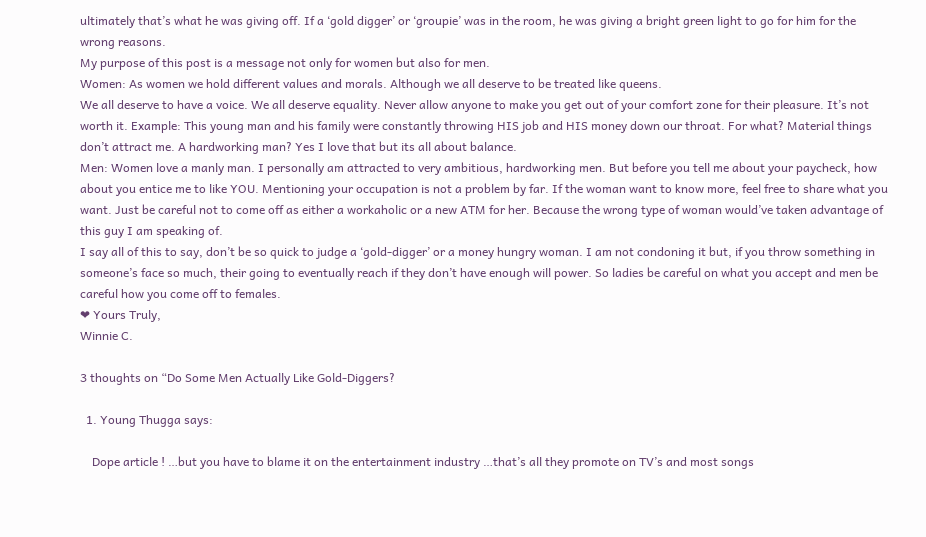ultimately that’s what he was giving off. If a ‘gold digger’ or ‘groupie’ was in the room, he was giving a bright green light to go for him for the wrong reasons.
My purpose of this post is a message not only for women but also for men.
Women: As women we hold different values and morals. Although we all deserve to be treated like queens.
We all deserve to have a voice. We all deserve equality. Never allow anyone to make you get out of your comfort zone for their pleasure. It’s not worth it. Example: This young man and his family were constantly throwing HIS job and HIS money down our throat. For what? Material things don’t attract me. A hardworking man? Yes I love that but its all about balance.
Men: Women love a manly man. I personally am attracted to very ambitious, hardworking men. But before you tell me about your paycheck, how about you entice me to like YOU. Mentioning your occupation is not a problem by far. If the woman want to know more, feel free to share what you want. Just be careful not to come off as either a workaholic or a new ATM for her. Because the wrong type of woman would’ve taken advantage of this guy I am speaking of.
I say all of this to say, don’t be so quick to judge a ‘gold-digger’ or a money hungry woman. I am not condoning it but, if you throw something in someone’s face so much, their going to eventually reach if they don’t have enough will power. So ladies be careful on what you accept and men be careful how you come off to females.
❤ Yours Truly,
Winnie C.

3 thoughts on “Do Some Men Actually Like Gold-Diggers?

  1. Young Thugga says:

    Dope article ! …but you have to blame it on the entertainment industry …that’s all they promote on TV’s and most songs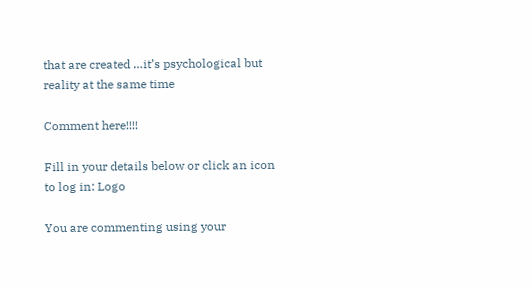that are created …it’s psychological but reality at the same time

Comment here!!!!

Fill in your details below or click an icon to log in: Logo

You are commenting using your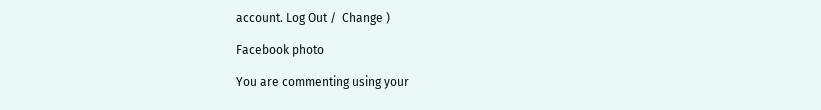account. Log Out /  Change )

Facebook photo

You are commenting using your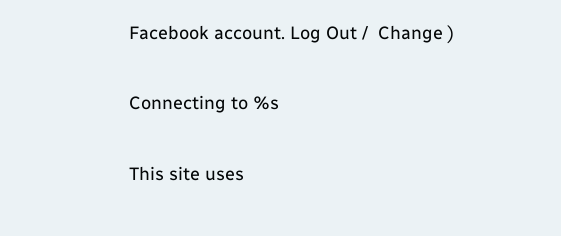Facebook account. Log Out /  Change )

Connecting to %s

This site uses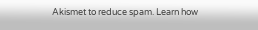Akismet to reduce spam. Learn how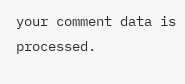your comment data is processed.